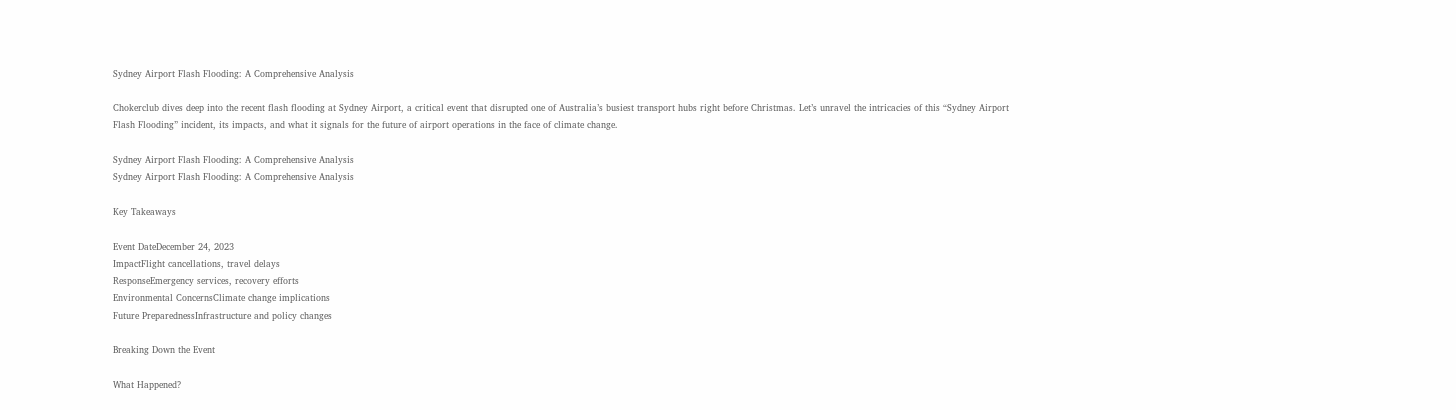Sydney Airport Flash Flooding: A Comprehensive Analysis

Chokerclub dives deep into the recent flash flooding at Sydney Airport, a critical event that disrupted one of Australia’s busiest transport hubs right before Christmas. Let’s unravel the intricacies of this “Sydney Airport Flash Flooding” incident, its impacts, and what it signals for the future of airport operations in the face of climate change.

Sydney Airport Flash Flooding: A Comprehensive Analysis
Sydney Airport Flash Flooding: A Comprehensive Analysis

Key Takeaways

Event DateDecember 24, 2023
ImpactFlight cancellations, travel delays
ResponseEmergency services, recovery efforts
Environmental ConcernsClimate change implications
Future PreparednessInfrastructure and policy changes

Breaking Down the Event

What Happened?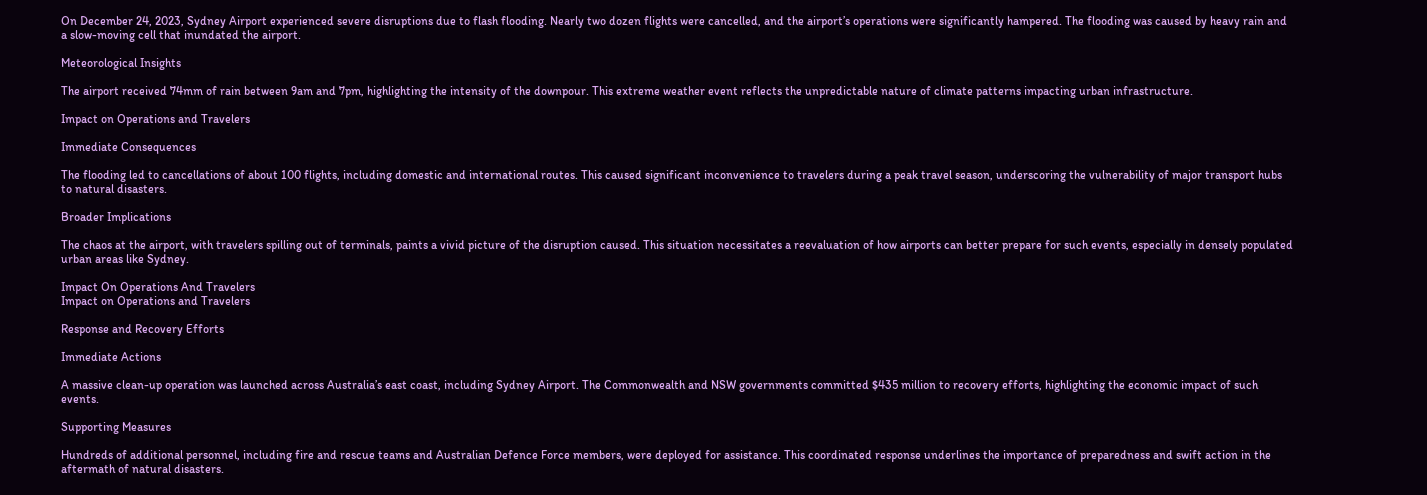On December 24, 2023, Sydney Airport experienced severe disruptions due to flash flooding. Nearly two dozen flights were cancelled, and the airport’s operations were significantly hampered. The flooding was caused by heavy rain and a slow-moving cell that inundated the airport.

Meteorological Insights

The airport received 74mm of rain between 9am and 7pm, highlighting the intensity of the downpour. This extreme weather event reflects the unpredictable nature of climate patterns impacting urban infrastructure.

Impact on Operations and Travelers

Immediate Consequences

The flooding led to cancellations of about 100 flights, including domestic and international routes. This caused significant inconvenience to travelers during a peak travel season, underscoring the vulnerability of major transport hubs to natural disasters.

Broader Implications

The chaos at the airport, with travelers spilling out of terminals, paints a vivid picture of the disruption caused. This situation necessitates a reevaluation of how airports can better prepare for such events, especially in densely populated urban areas like Sydney.

Impact On Operations And Travelers
Impact on Operations and Travelers

Response and Recovery Efforts

Immediate Actions

A massive clean-up operation was launched across Australia’s east coast, including Sydney Airport. The Commonwealth and NSW governments committed $435 million to recovery efforts, highlighting the economic impact of such events.

Supporting Measures

Hundreds of additional personnel, including fire and rescue teams and Australian Defence Force members, were deployed for assistance. This coordinated response underlines the importance of preparedness and swift action in the aftermath of natural disasters.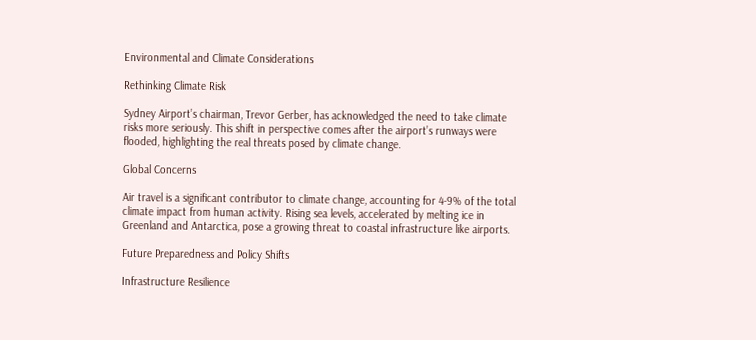Environmental and Climate Considerations

Rethinking Climate Risk

Sydney Airport’s chairman, Trevor Gerber, has acknowledged the need to take climate risks more seriously. This shift in perspective comes after the airport’s runways were flooded, highlighting the real threats posed by climate change.

Global Concerns

Air travel is a significant contributor to climate change, accounting for 4-9% of the total climate impact from human activity. Rising sea levels, accelerated by melting ice in Greenland and Antarctica, pose a growing threat to coastal infrastructure like airports.

Future Preparedness and Policy Shifts

Infrastructure Resilience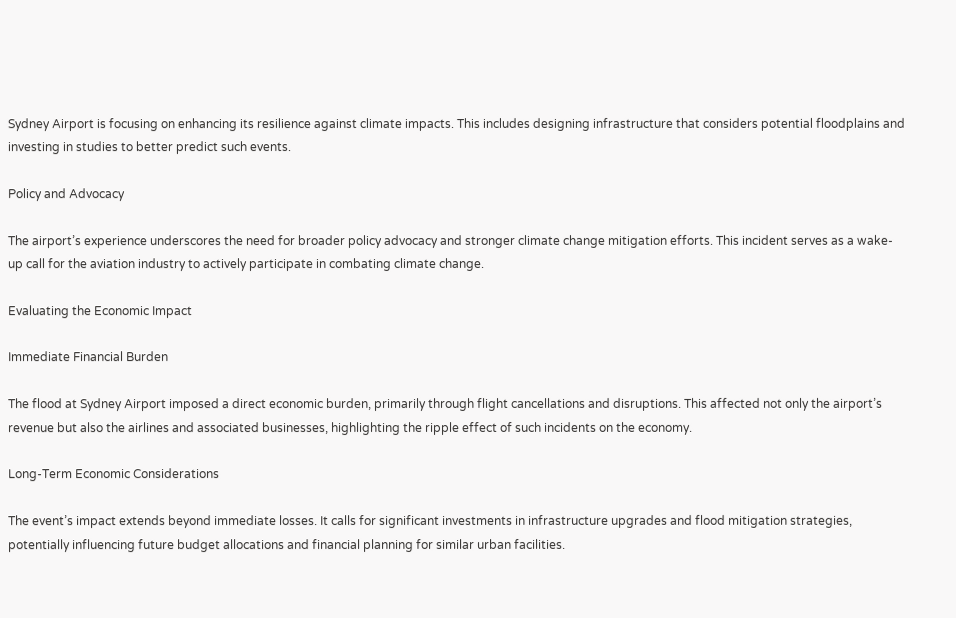Sydney Airport is focusing on enhancing its resilience against climate impacts. This includes designing infrastructure that considers potential floodplains and investing in studies to better predict such events.

Policy and Advocacy

The airport’s experience underscores the need for broader policy advocacy and stronger climate change mitigation efforts. This incident serves as a wake-up call for the aviation industry to actively participate in combating climate change.

Evaluating the Economic Impact

Immediate Financial Burden

The flood at Sydney Airport imposed a direct economic burden, primarily through flight cancellations and disruptions. This affected not only the airport’s revenue but also the airlines and associated businesses, highlighting the ripple effect of such incidents on the economy.

Long-Term Economic Considerations

The event’s impact extends beyond immediate losses. It calls for significant investments in infrastructure upgrades and flood mitigation strategies, potentially influencing future budget allocations and financial planning for similar urban facilities.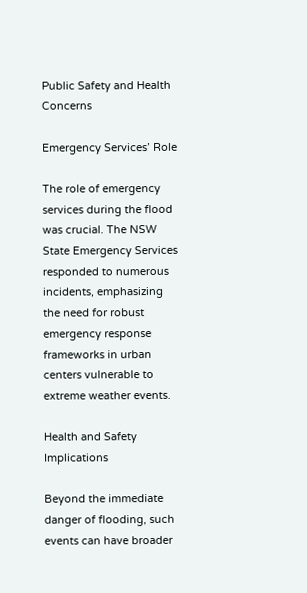Public Safety and Health Concerns

Emergency Services’ Role

The role of emergency services during the flood was crucial. The NSW State Emergency Services responded to numerous incidents, emphasizing the need for robust emergency response frameworks in urban centers vulnerable to extreme weather events.

Health and Safety Implications

Beyond the immediate danger of flooding, such events can have broader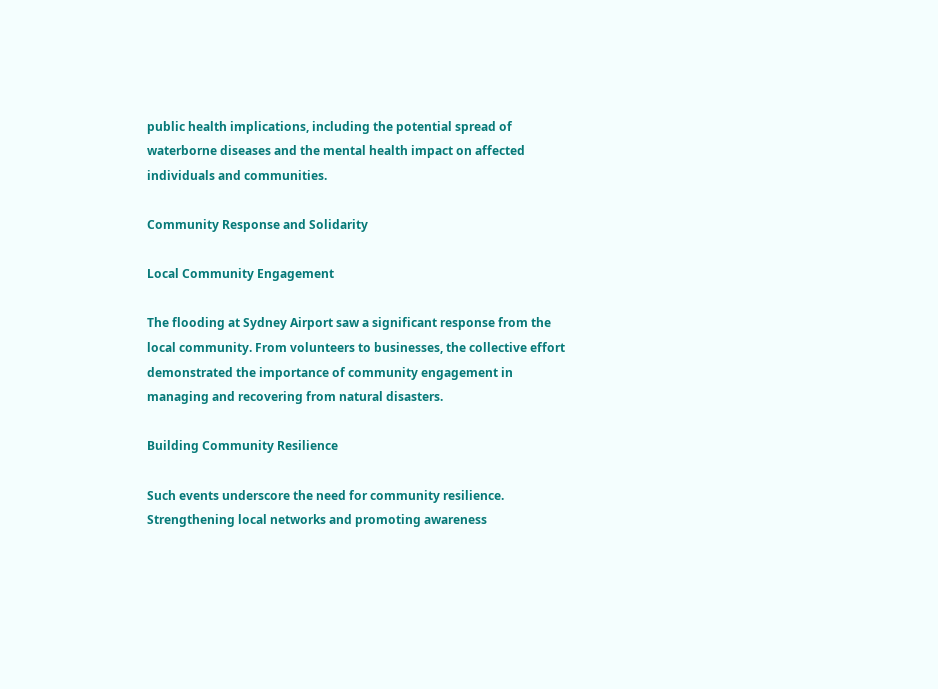public health implications, including the potential spread of waterborne diseases and the mental health impact on affected individuals and communities.

Community Response and Solidarity

Local Community Engagement

The flooding at Sydney Airport saw a significant response from the local community. From volunteers to businesses, the collective effort demonstrated the importance of community engagement in managing and recovering from natural disasters.

Building Community Resilience

Such events underscore the need for community resilience. Strengthening local networks and promoting awareness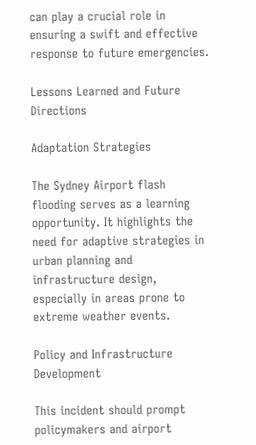can play a crucial role in ensuring a swift and effective response to future emergencies.

Lessons Learned and Future Directions

Adaptation Strategies

The Sydney Airport flash flooding serves as a learning opportunity. It highlights the need for adaptive strategies in urban planning and infrastructure design, especially in areas prone to extreme weather events.

Policy and Infrastructure Development

This incident should prompt policymakers and airport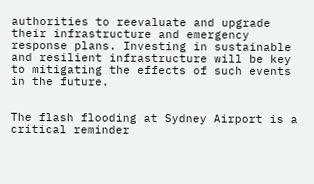authorities to reevaluate and upgrade their infrastructure and emergency response plans. Investing in sustainable and resilient infrastructure will be key to mitigating the effects of such events in the future.


The flash flooding at Sydney Airport is a critical reminder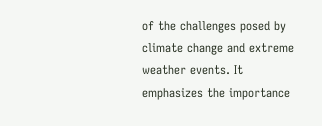of the challenges posed by climate change and extreme weather events. It emphasizes the importance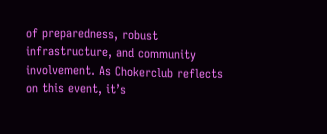of preparedness, robust infrastructure, and community involvement. As Chokerclub reflects on this event, it’s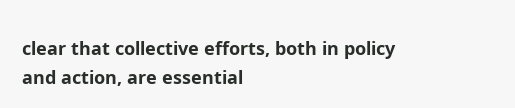clear that collective efforts, both in policy and action, are essential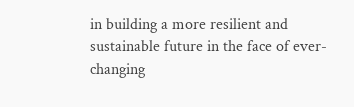in building a more resilient and sustainable future in the face of ever-changing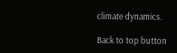climate dynamics.

Back to top button